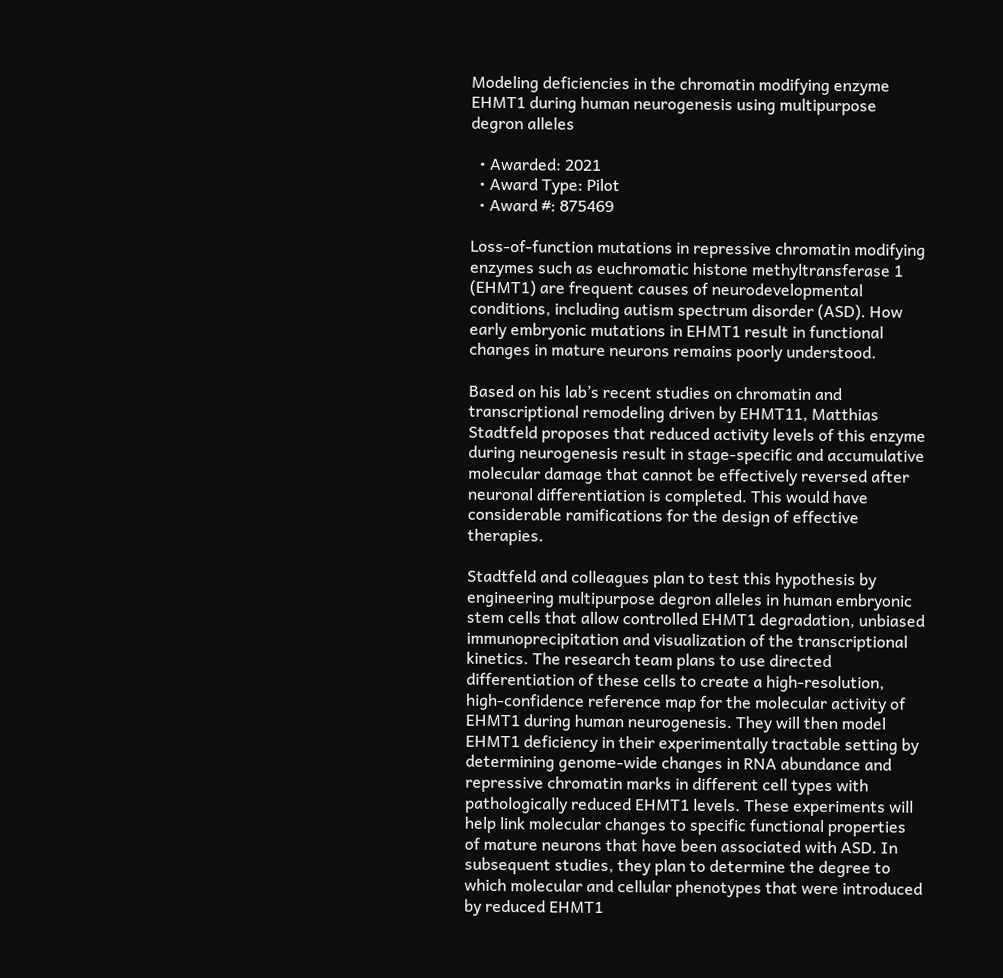Modeling deficiencies in the chromatin modifying enzyme EHMT1 during human neurogenesis using multipurpose degron alleles

  • Awarded: 2021
  • Award Type: Pilot
  • Award #: 875469

Loss-of-function mutations in repressive chromatin modifying enzymes such as euchromatic histone methyltransferase 1 (EHMT1) are frequent causes of neurodevelopmental conditions, including autism spectrum disorder (ASD). How early embryonic mutations in EHMT1 result in functional changes in mature neurons remains poorly understood.

Based on his lab’s recent studies on chromatin and transcriptional remodeling driven by EHMT11, Matthias Stadtfeld proposes that reduced activity levels of this enzyme during neurogenesis result in stage-specific and accumulative molecular damage that cannot be effectively reversed after neuronal differentiation is completed. This would have considerable ramifications for the design of effective therapies.

Stadtfeld and colleagues plan to test this hypothesis by engineering multipurpose degron alleles in human embryonic stem cells that allow controlled EHMT1 degradation, unbiased immunoprecipitation and visualization of the transcriptional kinetics. The research team plans to use directed differentiation of these cells to create a high-resolution, high-confidence reference map for the molecular activity of EHMT1 during human neurogenesis. They will then model EHMT1 deficiency in their experimentally tractable setting by determining genome-wide changes in RNA abundance and repressive chromatin marks in different cell types with pathologically reduced EHMT1 levels. These experiments will help link molecular changes to specific functional properties of mature neurons that have been associated with ASD. In subsequent studies, they plan to determine the degree to which molecular and cellular phenotypes that were introduced by reduced EHMT1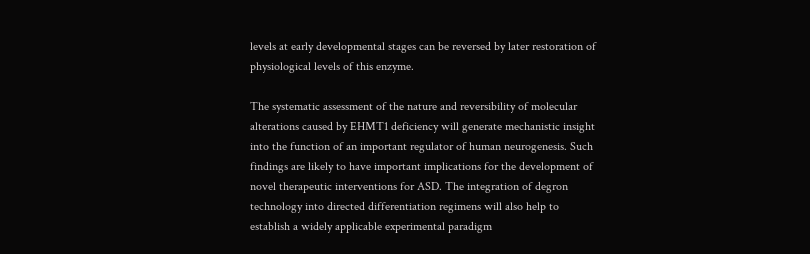levels at early developmental stages can be reversed by later restoration of physiological levels of this enzyme.

The systematic assessment of the nature and reversibility of molecular alterations caused by EHMT1 deficiency will generate mechanistic insight into the function of an important regulator of human neurogenesis. Such findings are likely to have important implications for the development of novel therapeutic interventions for ASD. The integration of degron technology into directed differentiation regimens will also help to establish a widely applicable experimental paradigm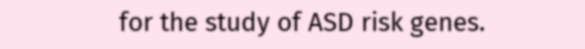for the study of ASD risk genes.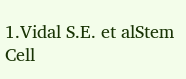1.Vidal S.E. et alStem Cell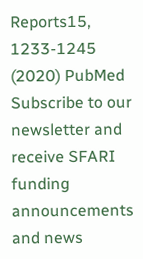Reports15, 1233-1245 (2020) PubMed
Subscribe to our newsletter and receive SFARI funding announcements and news